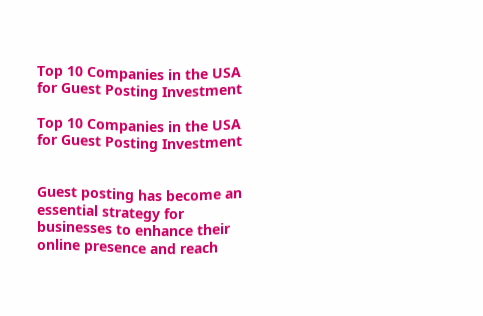Top 10 Companies in the USA for Guest Posting Investment

Top 10 Companies in the USA for Guest Posting Investment


Guest posting has become an essential strategy for businesses to enhance their online presence and reach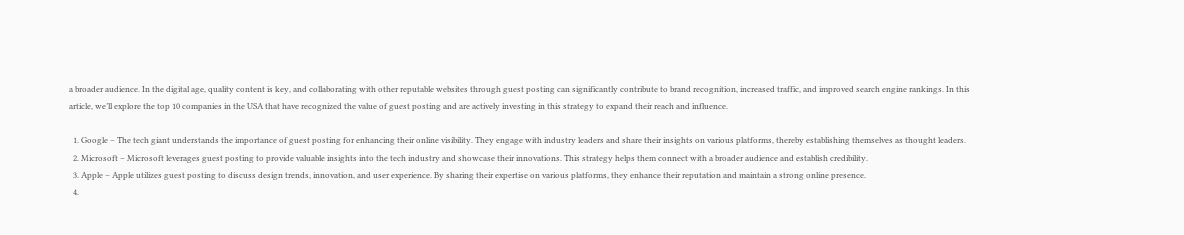a broader audience. In the digital age, quality content is key, and collaborating with other reputable websites through guest posting can significantly contribute to brand recognition, increased traffic, and improved search engine rankings. In this article, we’ll explore the top 10 companies in the USA that have recognized the value of guest posting and are actively investing in this strategy to expand their reach and influence.

  1. Google – The tech giant understands the importance of guest posting for enhancing their online visibility. They engage with industry leaders and share their insights on various platforms, thereby establishing themselves as thought leaders.
  2. Microsoft – Microsoft leverages guest posting to provide valuable insights into the tech industry and showcase their innovations. This strategy helps them connect with a broader audience and establish credibility.
  3. Apple – Apple utilizes guest posting to discuss design trends, innovation, and user experience. By sharing their expertise on various platforms, they enhance their reputation and maintain a strong online presence.
  4.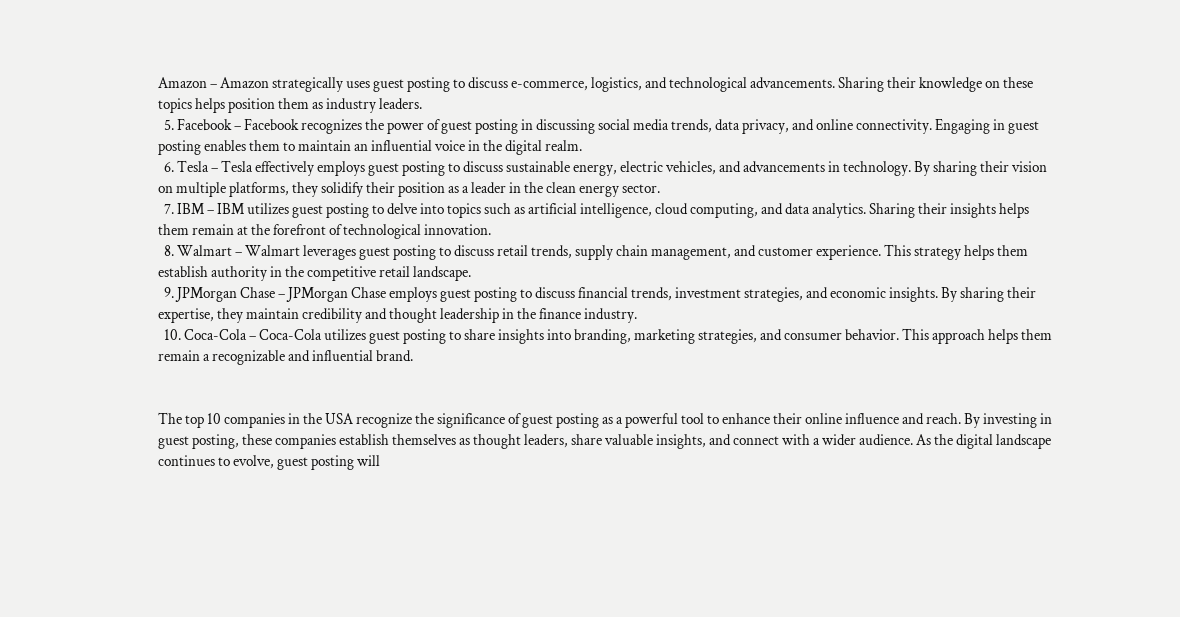Amazon – Amazon strategically uses guest posting to discuss e-commerce, logistics, and technological advancements. Sharing their knowledge on these topics helps position them as industry leaders.
  5. Facebook – Facebook recognizes the power of guest posting in discussing social media trends, data privacy, and online connectivity. Engaging in guest posting enables them to maintain an influential voice in the digital realm.
  6. Tesla – Tesla effectively employs guest posting to discuss sustainable energy, electric vehicles, and advancements in technology. By sharing their vision on multiple platforms, they solidify their position as a leader in the clean energy sector.
  7. IBM – IBM utilizes guest posting to delve into topics such as artificial intelligence, cloud computing, and data analytics. Sharing their insights helps them remain at the forefront of technological innovation.
  8. Walmart – Walmart leverages guest posting to discuss retail trends, supply chain management, and customer experience. This strategy helps them establish authority in the competitive retail landscape.
  9. JPMorgan Chase – JPMorgan Chase employs guest posting to discuss financial trends, investment strategies, and economic insights. By sharing their expertise, they maintain credibility and thought leadership in the finance industry.
  10. Coca-Cola – Coca-Cola utilizes guest posting to share insights into branding, marketing strategies, and consumer behavior. This approach helps them remain a recognizable and influential brand.


The top 10 companies in the USA recognize the significance of guest posting as a powerful tool to enhance their online influence and reach. By investing in guest posting, these companies establish themselves as thought leaders, share valuable insights, and connect with a wider audience. As the digital landscape continues to evolve, guest posting will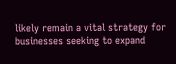likely remain a vital strategy for businesses seeking to expand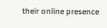their online presence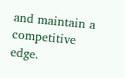and maintain a competitive edge.